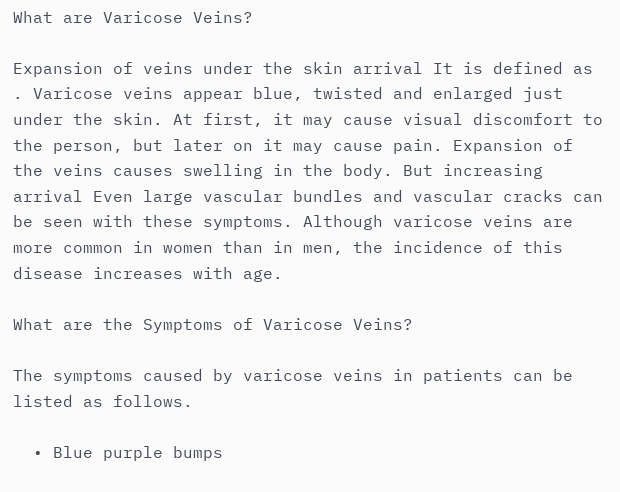What are Varicose Veins?

Expansion of veins under the skin arrival It is defined as . Varicose veins appear blue, twisted and enlarged just under the skin. At first, it may cause visual discomfort to the person, but later on it may cause pain. Expansion of the veins causes swelling in the body. But increasing arrival Even large vascular bundles and vascular cracks can be seen with these symptoms. Although varicose veins are more common in women than in men, the incidence of this disease increases with age.

What are the Symptoms of Varicose Veins?

The symptoms caused by varicose veins in patients can be listed as follows.

  • Blue purple bumps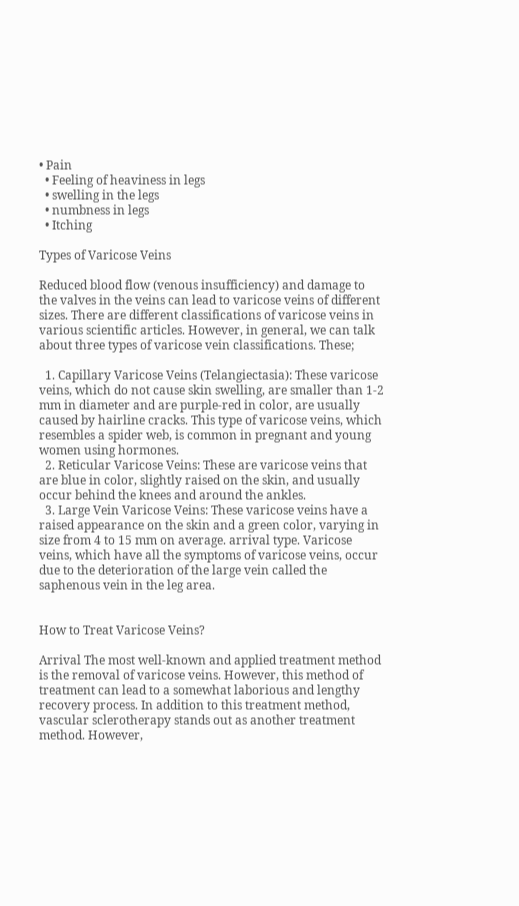• Pain
  • Feeling of heaviness in legs
  • swelling in the legs
  • numbness in legs
  • Itching

Types of Varicose Veins

Reduced blood flow (venous insufficiency) and damage to the valves in the veins can lead to varicose veins of different sizes. There are different classifications of varicose veins in various scientific articles. However, in general, we can talk about three types of varicose vein classifications. These;

  1. Capillary Varicose Veins (Telangiectasia): These varicose veins, which do not cause skin swelling, are smaller than 1-2 mm in diameter and are purple-red in color, are usually caused by hairline cracks. This type of varicose veins, which resembles a spider web, is common in pregnant and young women using hormones.
  2. Reticular Varicose Veins: These are varicose veins that are blue in color, slightly raised on the skin, and usually occur behind the knees and around the ankles.
  3. Large Vein Varicose Veins: These varicose veins have a raised appearance on the skin and a green color, varying in size from 4 to 15 mm on average. arrival type. Varicose veins, which have all the symptoms of varicose veins, occur due to the deterioration of the large vein called the saphenous vein in the leg area.


How to Treat Varicose Veins?

Arrival The most well-known and applied treatment method is the removal of varicose veins. However, this method of treatment can lead to a somewhat laborious and lengthy recovery process. In addition to this treatment method, vascular sclerotherapy stands out as another treatment method. However,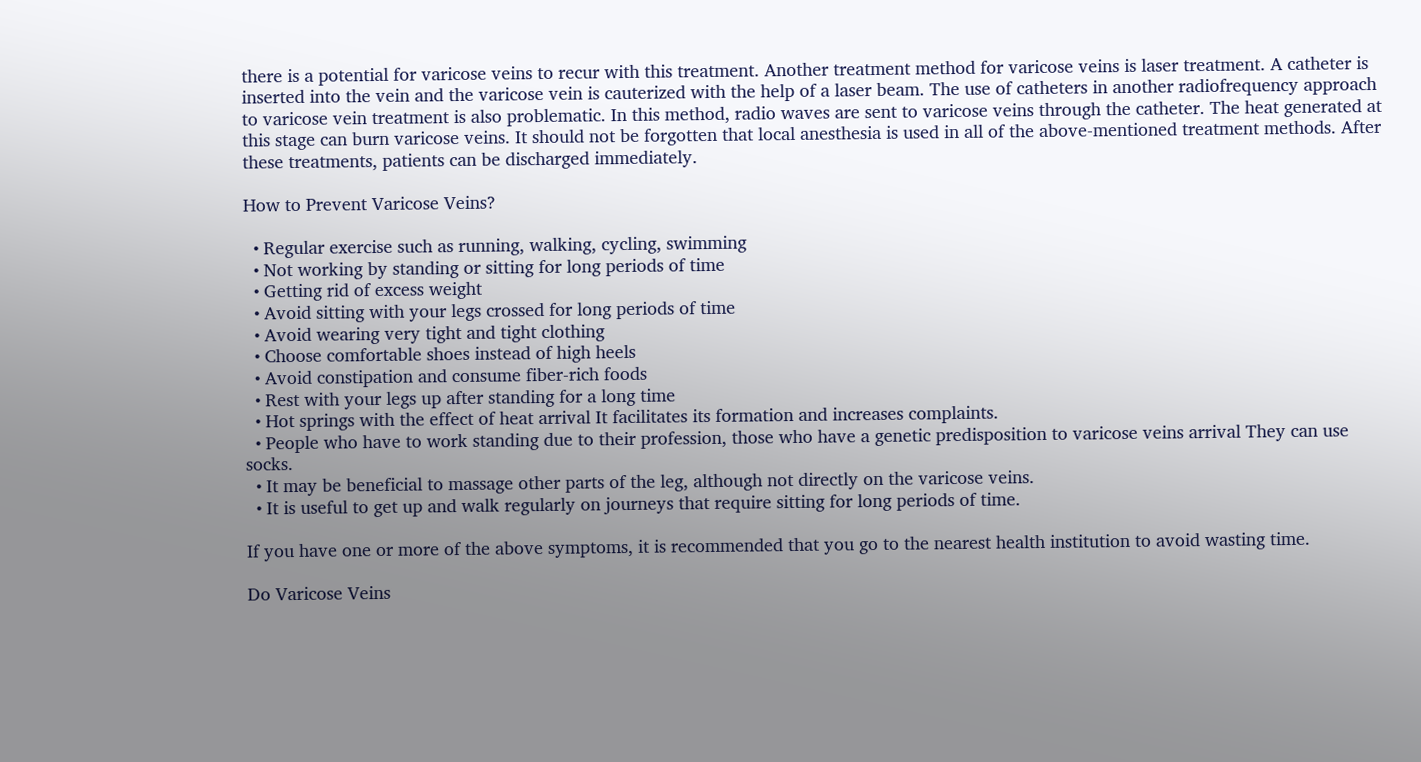there is a potential for varicose veins to recur with this treatment. Another treatment method for varicose veins is laser treatment. A catheter is inserted into the vein and the varicose vein is cauterized with the help of a laser beam. The use of catheters in another radiofrequency approach to varicose vein treatment is also problematic. In this method, radio waves are sent to varicose veins through the catheter. The heat generated at this stage can burn varicose veins. It should not be forgotten that local anesthesia is used in all of the above-mentioned treatment methods. After these treatments, patients can be discharged immediately.

How to Prevent Varicose Veins?

  • Regular exercise such as running, walking, cycling, swimming
  • Not working by standing or sitting for long periods of time
  • Getting rid of excess weight
  • Avoid sitting with your legs crossed for long periods of time
  • Avoid wearing very tight and tight clothing
  • Choose comfortable shoes instead of high heels
  • Avoid constipation and consume fiber-rich foods
  • Rest with your legs up after standing for a long time
  • Hot springs with the effect of heat arrival It facilitates its formation and increases complaints.
  • People who have to work standing due to their profession, those who have a genetic predisposition to varicose veins arrival They can use socks.
  • It may be beneficial to massage other parts of the leg, although not directly on the varicose veins.
  • It is useful to get up and walk regularly on journeys that require sitting for long periods of time.

If you have one or more of the above symptoms, it is recommended that you go to the nearest health institution to avoid wasting time.

Do Varicose Veins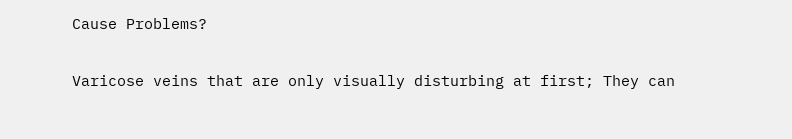Cause Problems?

Varicose veins that are only visually disturbing at first; They can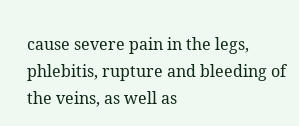cause severe pain in the legs, phlebitis, rupture and bleeding of the veins, as well as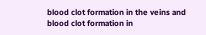blood clot formation in the veins and blood clot formation in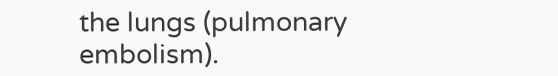the lungs (pulmonary embolism).